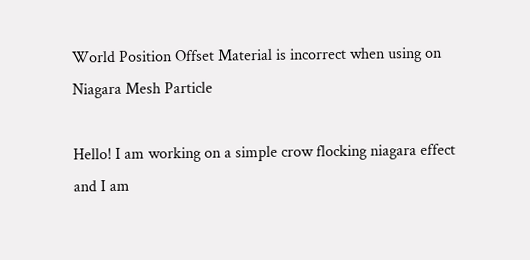World Position Offset Material is incorrect when using on Niagara Mesh Particle

Hello! I am working on a simple crow flocking niagara effect and I am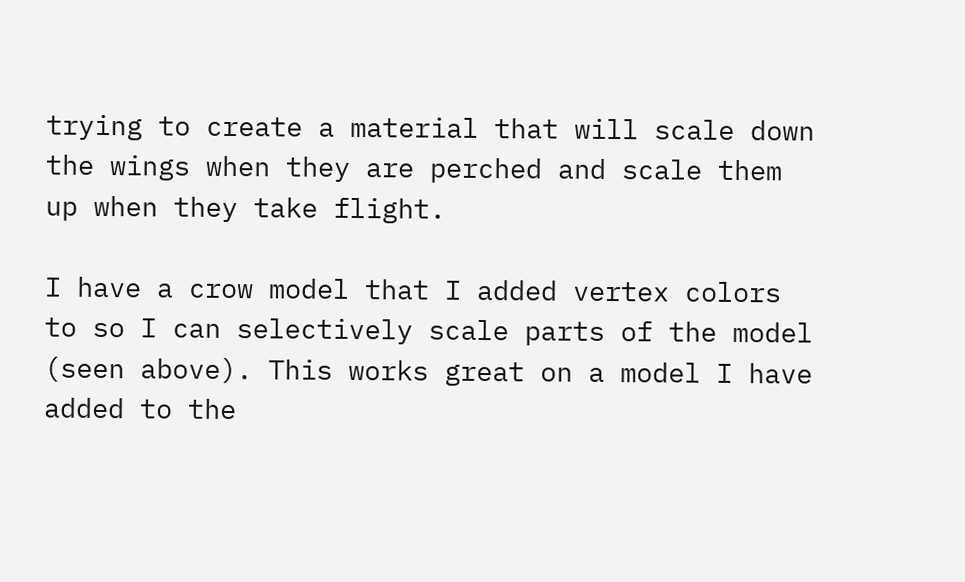trying to create a material that will scale down the wings when they are perched and scale them up when they take flight.

I have a crow model that I added vertex colors to so I can selectively scale parts of the model (seen above). This works great on a model I have added to the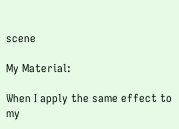scene

My Material:

When I apply the same effect to my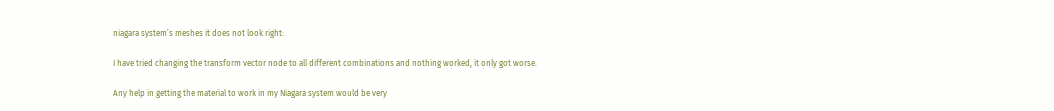niagara system’s meshes it does not look right:

I have tried changing the transform vector node to all different combinations and nothing worked, it only got worse.

Any help in getting the material to work in my Niagara system would be very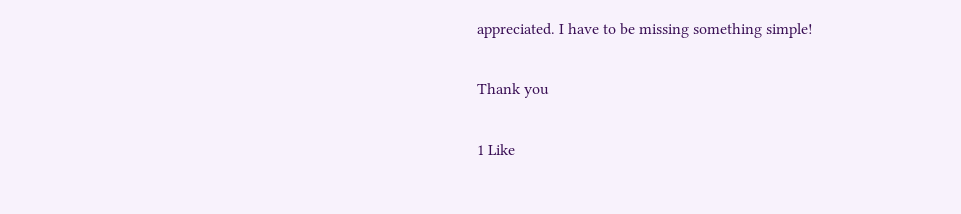appreciated. I have to be missing something simple!

Thank you

1 Like